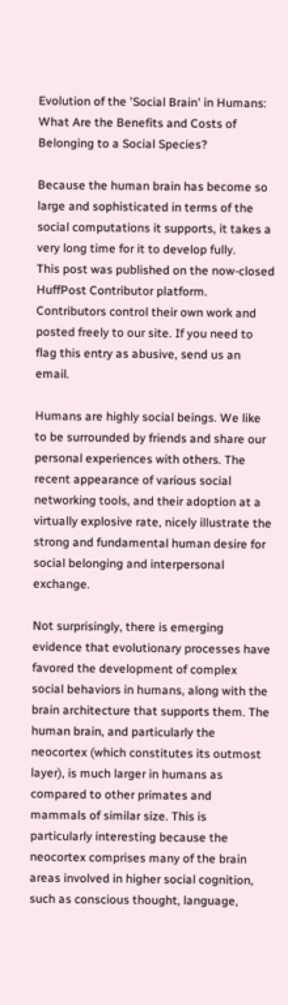Evolution of the 'Social Brain' in Humans: What Are the Benefits and Costs of Belonging to a Social Species?

Because the human brain has become so large and sophisticated in terms of the social computations it supports, it takes a very long time for it to develop fully.
This post was published on the now-closed HuffPost Contributor platform. Contributors control their own work and posted freely to our site. If you need to flag this entry as abusive, send us an email.

Humans are highly social beings. We like to be surrounded by friends and share our personal experiences with others. The recent appearance of various social networking tools, and their adoption at a virtually explosive rate, nicely illustrate the strong and fundamental human desire for social belonging and interpersonal exchange.

Not surprisingly, there is emerging evidence that evolutionary processes have favored the development of complex social behaviors in humans, along with the brain architecture that supports them. The human brain, and particularly the neocortex (which constitutes its outmost layer), is much larger in humans as compared to other primates and mammals of similar size. This is particularly interesting because the neocortex comprises many of the brain areas involved in higher social cognition, such as conscious thought, language,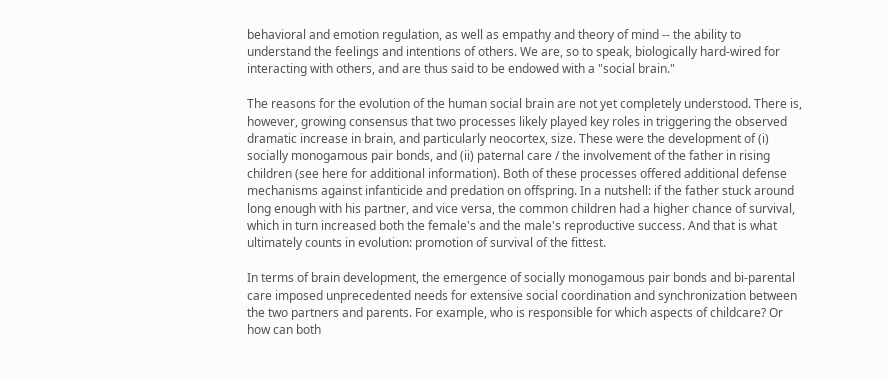behavioral and emotion regulation, as well as empathy and theory of mind -- the ability to understand the feelings and intentions of others. We are, so to speak, biologically hard-wired for interacting with others, and are thus said to be endowed with a "social brain."

The reasons for the evolution of the human social brain are not yet completely understood. There is, however, growing consensus that two processes likely played key roles in triggering the observed dramatic increase in brain, and particularly neocortex, size. These were the development of (i) socially monogamous pair bonds, and (ii) paternal care / the involvement of the father in rising children (see here for additional information). Both of these processes offered additional defense mechanisms against infanticide and predation on offspring. In a nutshell: if the father stuck around long enough with his partner, and vice versa, the common children had a higher chance of survival, which in turn increased both the female's and the male's reproductive success. And that is what ultimately counts in evolution: promotion of survival of the fittest.

In terms of brain development, the emergence of socially monogamous pair bonds and bi-parental care imposed unprecedented needs for extensive social coordination and synchronization between the two partners and parents. For example, who is responsible for which aspects of childcare? Or how can both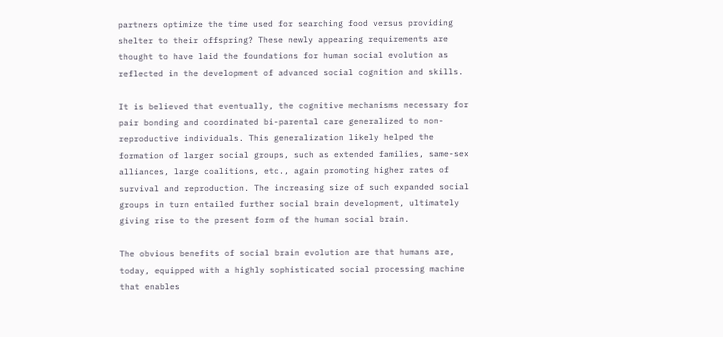partners optimize the time used for searching food versus providing shelter to their offspring? These newly appearing requirements are thought to have laid the foundations for human social evolution as reflected in the development of advanced social cognition and skills.

It is believed that eventually, the cognitive mechanisms necessary for pair bonding and coordinated bi-parental care generalized to non-reproductive individuals. This generalization likely helped the formation of larger social groups, such as extended families, same-sex alliances, large coalitions, etc., again promoting higher rates of survival and reproduction. The increasing size of such expanded social groups in turn entailed further social brain development, ultimately giving rise to the present form of the human social brain.

The obvious benefits of social brain evolution are that humans are, today, equipped with a highly sophisticated social processing machine that enables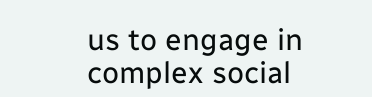us to engage in complex social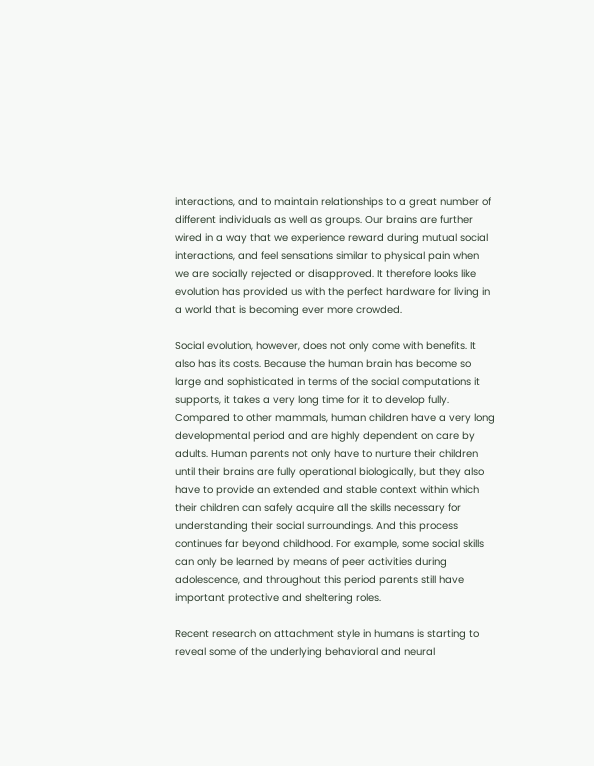interactions, and to maintain relationships to a great number of different individuals as well as groups. Our brains are further wired in a way that we experience reward during mutual social interactions, and feel sensations similar to physical pain when we are socially rejected or disapproved. It therefore looks like evolution has provided us with the perfect hardware for living in a world that is becoming ever more crowded.

Social evolution, however, does not only come with benefits. It also has its costs. Because the human brain has become so large and sophisticated in terms of the social computations it supports, it takes a very long time for it to develop fully. Compared to other mammals, human children have a very long developmental period and are highly dependent on care by adults. Human parents not only have to nurture their children until their brains are fully operational biologically, but they also have to provide an extended and stable context within which their children can safely acquire all the skills necessary for understanding their social surroundings. And this process continues far beyond childhood. For example, some social skills can only be learned by means of peer activities during adolescence, and throughout this period parents still have important protective and sheltering roles.

Recent research on attachment style in humans is starting to reveal some of the underlying behavioral and neural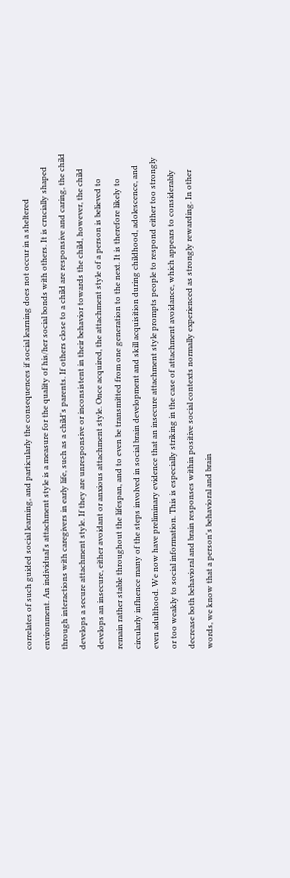correlates of such guided social learning, and particularly the consequences if social learning does not occur in a sheltered environment. An individual's attachment style is a measure for the quality of his/her social bonds with others. It is crucially shaped through interactions with caregivers in early life, such as a child's parents. If others close to a child are responsive and caring, the child develops a secure attachment style. If they are unresponsive or inconsistent in their behavior towards the child, however, the child develops an insecure, either avoidant or anxious attachment style. Once acquired, the attachment style of a person is believed to remain rather stable throughout the lifespan, and to even be transmitted from one generation to the next. It is therefore likely to circularly influence many of the steps involved in social brain development and skill acquisition during childhood, adolescence, and even adulthood. We now have preliminary evidence that an insecure attachment style prompts people to respond either too strongly or too weakly to social information. This is especially striking in the case of attachment avoidance, which appears to considerably decrease both behavioral and brain responses within positive social contexts normally experienced as strongly rewarding. In other words, we know that a person's behavioral and brain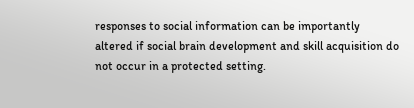responses to social information can be importantly altered if social brain development and skill acquisition do not occur in a protected setting.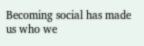Becoming social has made us who we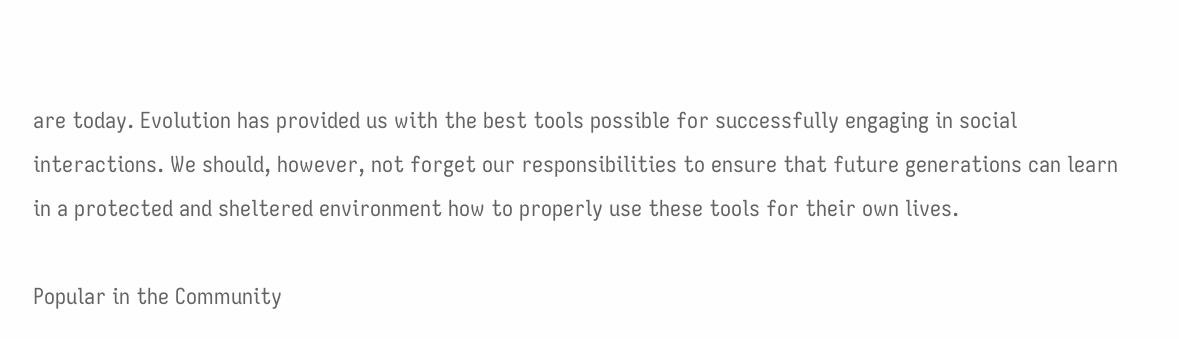are today. Evolution has provided us with the best tools possible for successfully engaging in social interactions. We should, however, not forget our responsibilities to ensure that future generations can learn in a protected and sheltered environment how to properly use these tools for their own lives.

Popular in the Community